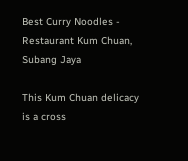Best Curry Noodles - Restaurant Kum Chuan, Subang Jaya

This Kum Chuan delicacy is a cross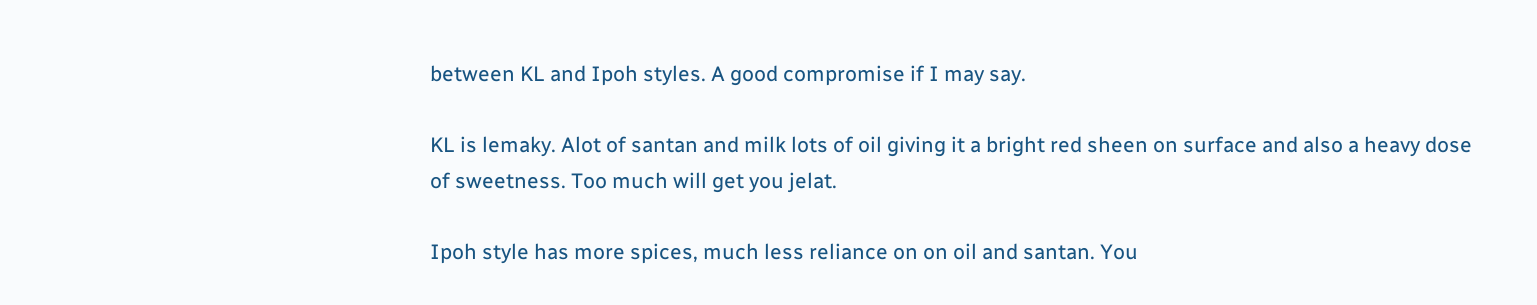between KL and Ipoh styles. A good compromise if I may say.

KL is lemaky. Alot of santan and milk lots of oil giving it a bright red sheen on surface and also a heavy dose of sweetness. Too much will get you jelat.

Ipoh style has more spices, much less reliance on on oil and santan. You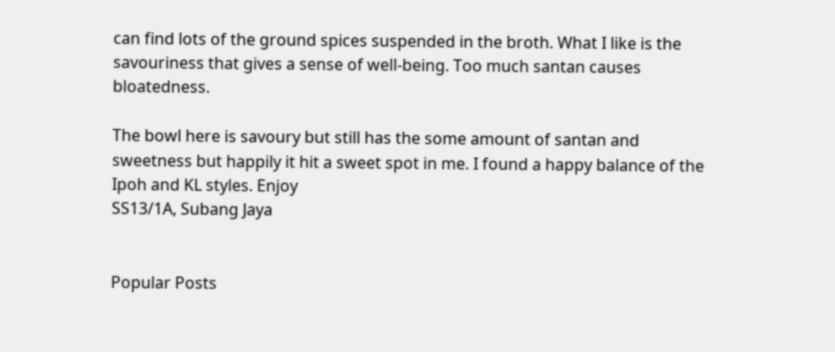can find lots of the ground spices suspended in the broth. What I like is the savouriness that gives a sense of well-being. Too much santan causes bloatedness.

The bowl here is savoury but still has the some amount of santan and sweetness but happily it hit a sweet spot in me. I found a happy balance of the Ipoh and KL styles. Enjoy
SS13/1A, Subang Jaya


Popular Posts